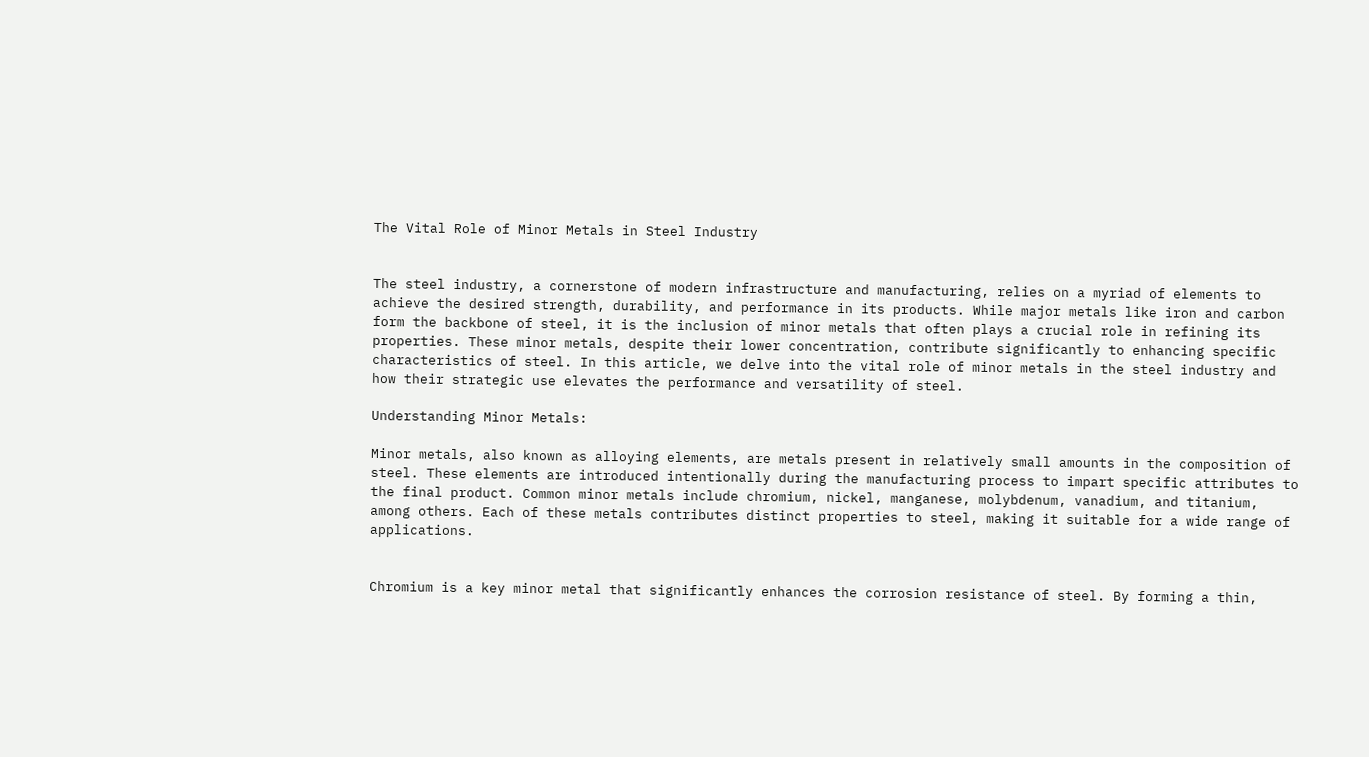The Vital Role of Minor Metals in Steel Industry


The steel industry, a cornerstone of modern infrastructure and manufacturing, relies on a myriad of elements to achieve the desired strength, durability, and performance in its products. While major metals like iron and carbon form the backbone of steel, it is the inclusion of minor metals that often plays a crucial role in refining its properties. These minor metals, despite their lower concentration, contribute significantly to enhancing specific characteristics of steel. In this article, we delve into the vital role of minor metals in the steel industry and how their strategic use elevates the performance and versatility of steel.

Understanding Minor Metals:

Minor metals, also known as alloying elements, are metals present in relatively small amounts in the composition of steel. These elements are introduced intentionally during the manufacturing process to impart specific attributes to the final product. Common minor metals include chromium, nickel, manganese, molybdenum, vanadium, and titanium, among others. Each of these metals contributes distinct properties to steel, making it suitable for a wide range of applications.


Chromium is a key minor metal that significantly enhances the corrosion resistance of steel. By forming a thin,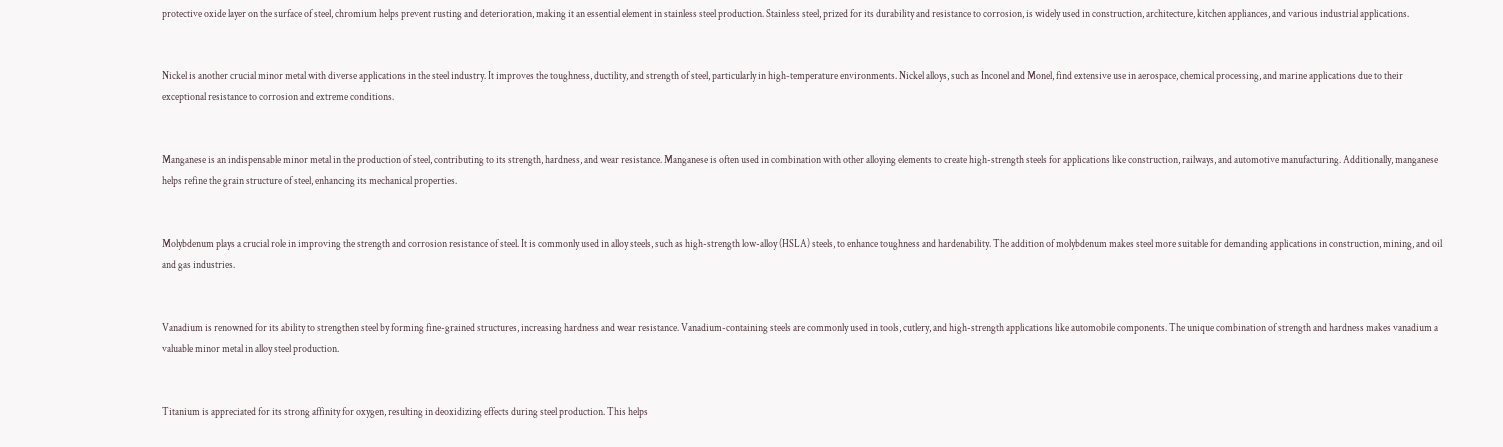protective oxide layer on the surface of steel, chromium helps prevent rusting and deterioration, making it an essential element in stainless steel production. Stainless steel, prized for its durability and resistance to corrosion, is widely used in construction, architecture, kitchen appliances, and various industrial applications.


Nickel is another crucial minor metal with diverse applications in the steel industry. It improves the toughness, ductility, and strength of steel, particularly in high-temperature environments. Nickel alloys, such as Inconel and Monel, find extensive use in aerospace, chemical processing, and marine applications due to their exceptional resistance to corrosion and extreme conditions.


Manganese is an indispensable minor metal in the production of steel, contributing to its strength, hardness, and wear resistance. Manganese is often used in combination with other alloying elements to create high-strength steels for applications like construction, railways, and automotive manufacturing. Additionally, manganese helps refine the grain structure of steel, enhancing its mechanical properties.


Molybdenum plays a crucial role in improving the strength and corrosion resistance of steel. It is commonly used in alloy steels, such as high-strength low-alloy (HSLA) steels, to enhance toughness and hardenability. The addition of molybdenum makes steel more suitable for demanding applications in construction, mining, and oil and gas industries.


Vanadium is renowned for its ability to strengthen steel by forming fine-grained structures, increasing hardness and wear resistance. Vanadium-containing steels are commonly used in tools, cutlery, and high-strength applications like automobile components. The unique combination of strength and hardness makes vanadium a valuable minor metal in alloy steel production.


Titanium is appreciated for its strong affinity for oxygen, resulting in deoxidizing effects during steel production. This helps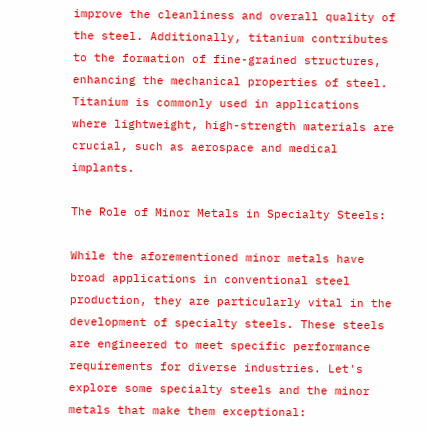improve the cleanliness and overall quality of the steel. Additionally, titanium contributes to the formation of fine-grained structures, enhancing the mechanical properties of steel. Titanium is commonly used in applications where lightweight, high-strength materials are crucial, such as aerospace and medical implants.

The Role of Minor Metals in Specialty Steels:

While the aforementioned minor metals have broad applications in conventional steel production, they are particularly vital in the development of specialty steels. These steels are engineered to meet specific performance requirements for diverse industries. Let's explore some specialty steels and the minor metals that make them exceptional: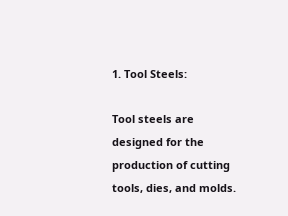1. Tool Steels:

Tool steels are designed for the production of cutting tools, dies, and molds.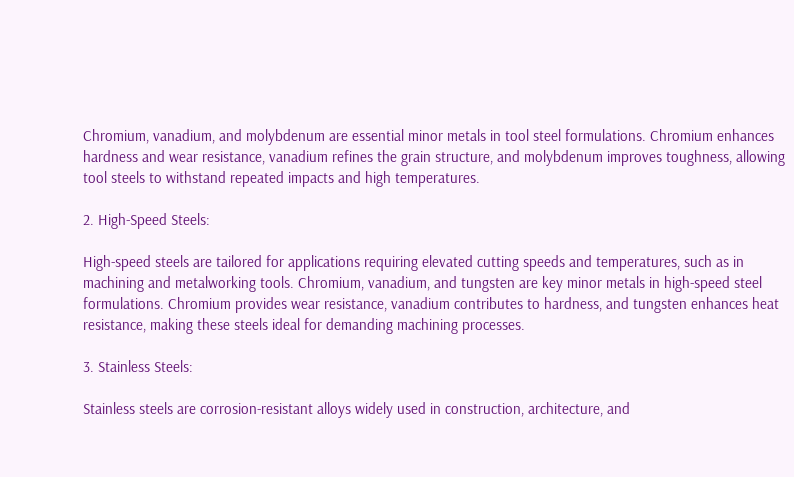Chromium, vanadium, and molybdenum are essential minor metals in tool steel formulations. Chromium enhances hardness and wear resistance, vanadium refines the grain structure, and molybdenum improves toughness, allowing tool steels to withstand repeated impacts and high temperatures.

2. High-Speed Steels:

High-speed steels are tailored for applications requiring elevated cutting speeds and temperatures, such as in machining and metalworking tools. Chromium, vanadium, and tungsten are key minor metals in high-speed steel formulations. Chromium provides wear resistance, vanadium contributes to hardness, and tungsten enhances heat resistance, making these steels ideal for demanding machining processes.

3. Stainless Steels:

Stainless steels are corrosion-resistant alloys widely used in construction, architecture, and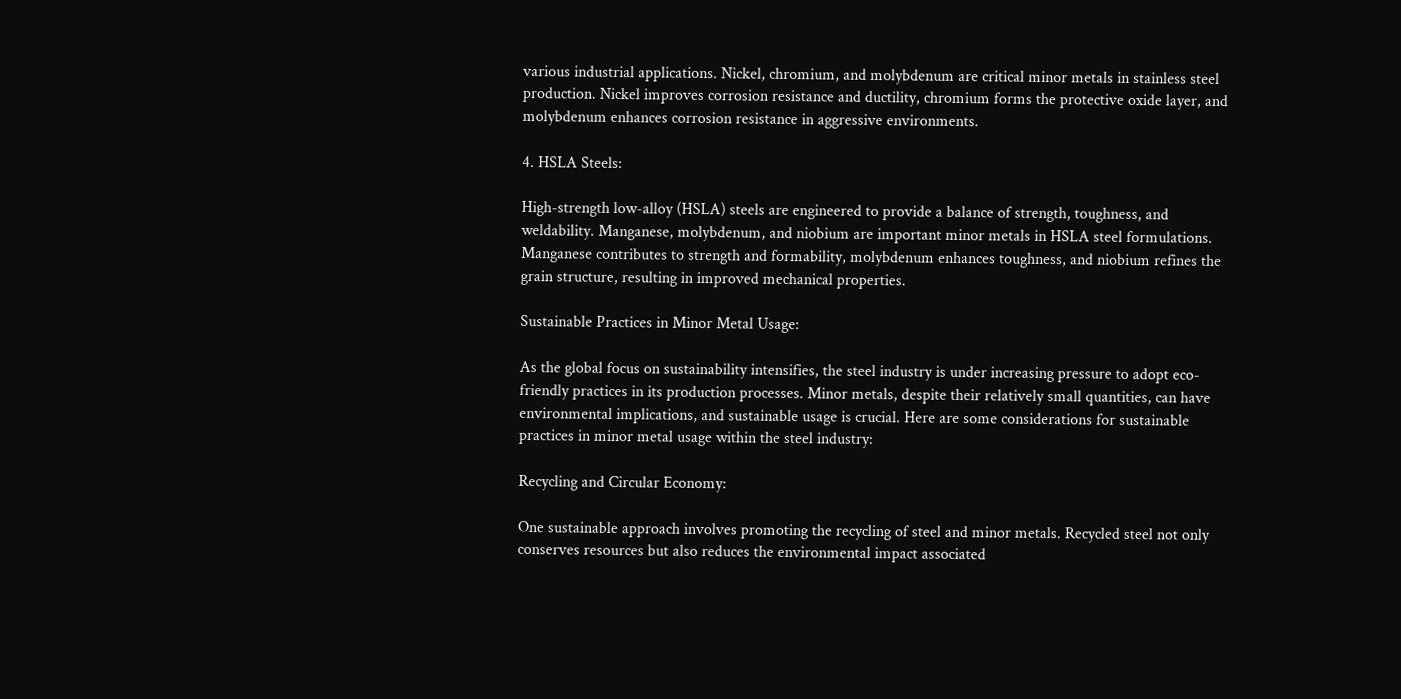various industrial applications. Nickel, chromium, and molybdenum are critical minor metals in stainless steel production. Nickel improves corrosion resistance and ductility, chromium forms the protective oxide layer, and molybdenum enhances corrosion resistance in aggressive environments.

4. HSLA Steels:

High-strength low-alloy (HSLA) steels are engineered to provide a balance of strength, toughness, and weldability. Manganese, molybdenum, and niobium are important minor metals in HSLA steel formulations. Manganese contributes to strength and formability, molybdenum enhances toughness, and niobium refines the grain structure, resulting in improved mechanical properties.

Sustainable Practices in Minor Metal Usage:

As the global focus on sustainability intensifies, the steel industry is under increasing pressure to adopt eco-friendly practices in its production processes. Minor metals, despite their relatively small quantities, can have environmental implications, and sustainable usage is crucial. Here are some considerations for sustainable practices in minor metal usage within the steel industry:

Recycling and Circular Economy:

One sustainable approach involves promoting the recycling of steel and minor metals. Recycled steel not only conserves resources but also reduces the environmental impact associated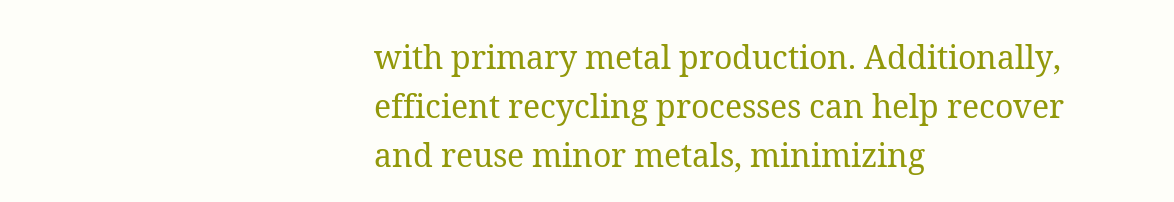with primary metal production. Additionally, efficient recycling processes can help recover and reuse minor metals, minimizing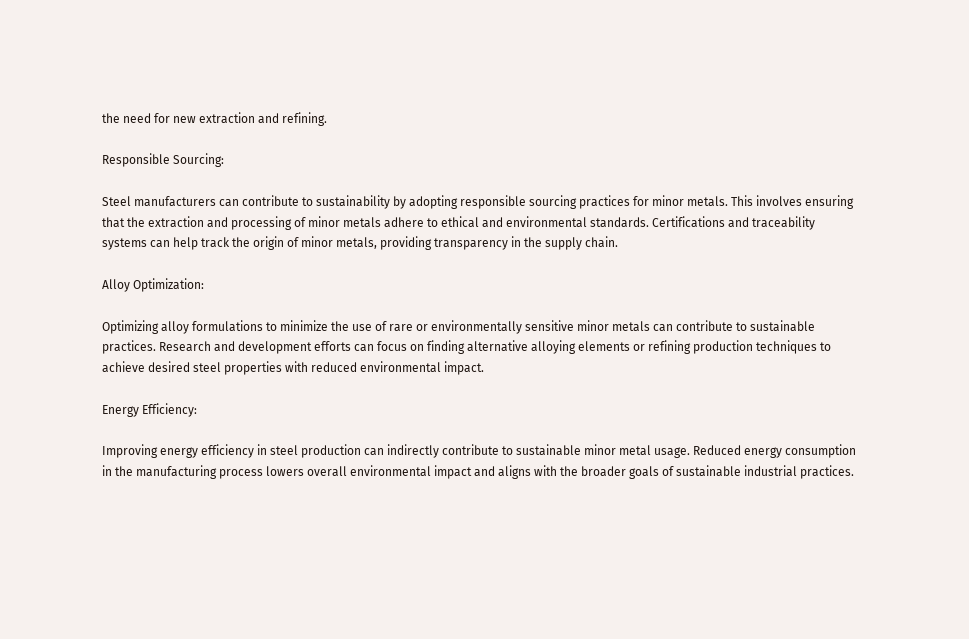the need for new extraction and refining.

Responsible Sourcing:

Steel manufacturers can contribute to sustainability by adopting responsible sourcing practices for minor metals. This involves ensuring that the extraction and processing of minor metals adhere to ethical and environmental standards. Certifications and traceability systems can help track the origin of minor metals, providing transparency in the supply chain.

Alloy Optimization:

Optimizing alloy formulations to minimize the use of rare or environmentally sensitive minor metals can contribute to sustainable practices. Research and development efforts can focus on finding alternative alloying elements or refining production techniques to achieve desired steel properties with reduced environmental impact.

Energy Efficiency:

Improving energy efficiency in steel production can indirectly contribute to sustainable minor metal usage. Reduced energy consumption in the manufacturing process lowers overall environmental impact and aligns with the broader goals of sustainable industrial practices.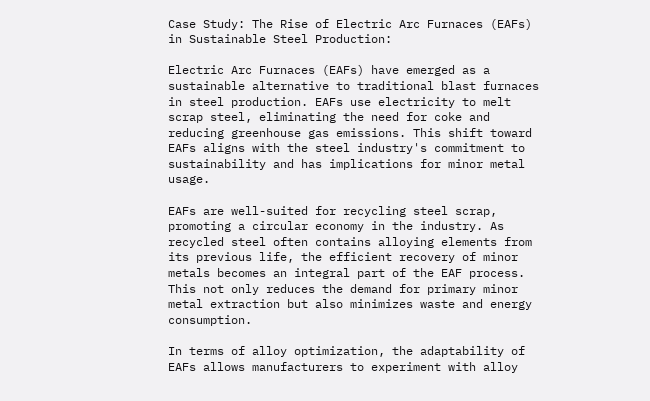Case Study: The Rise of Electric Arc Furnaces (EAFs) in Sustainable Steel Production:

Electric Arc Furnaces (EAFs) have emerged as a sustainable alternative to traditional blast furnaces in steel production. EAFs use electricity to melt scrap steel, eliminating the need for coke and reducing greenhouse gas emissions. This shift toward EAFs aligns with the steel industry's commitment to sustainability and has implications for minor metal usage.

EAFs are well-suited for recycling steel scrap, promoting a circular economy in the industry. As recycled steel often contains alloying elements from its previous life, the efficient recovery of minor metals becomes an integral part of the EAF process. This not only reduces the demand for primary minor metal extraction but also minimizes waste and energy consumption.

In terms of alloy optimization, the adaptability of EAFs allows manufacturers to experiment with alloy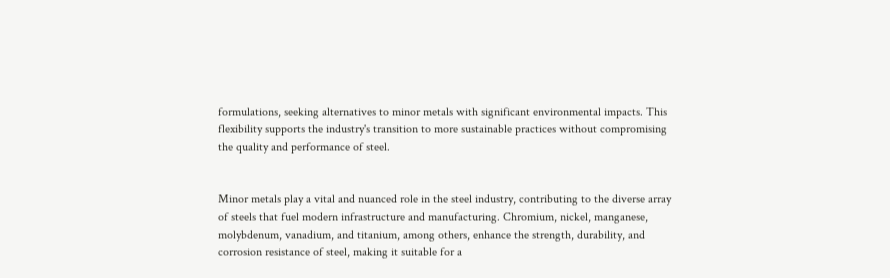formulations, seeking alternatives to minor metals with significant environmental impacts. This flexibility supports the industry's transition to more sustainable practices without compromising the quality and performance of steel.


Minor metals play a vital and nuanced role in the steel industry, contributing to the diverse array of steels that fuel modern infrastructure and manufacturing. Chromium, nickel, manganese, molybdenum, vanadium, and titanium, among others, enhance the strength, durability, and corrosion resistance of steel, making it suitable for a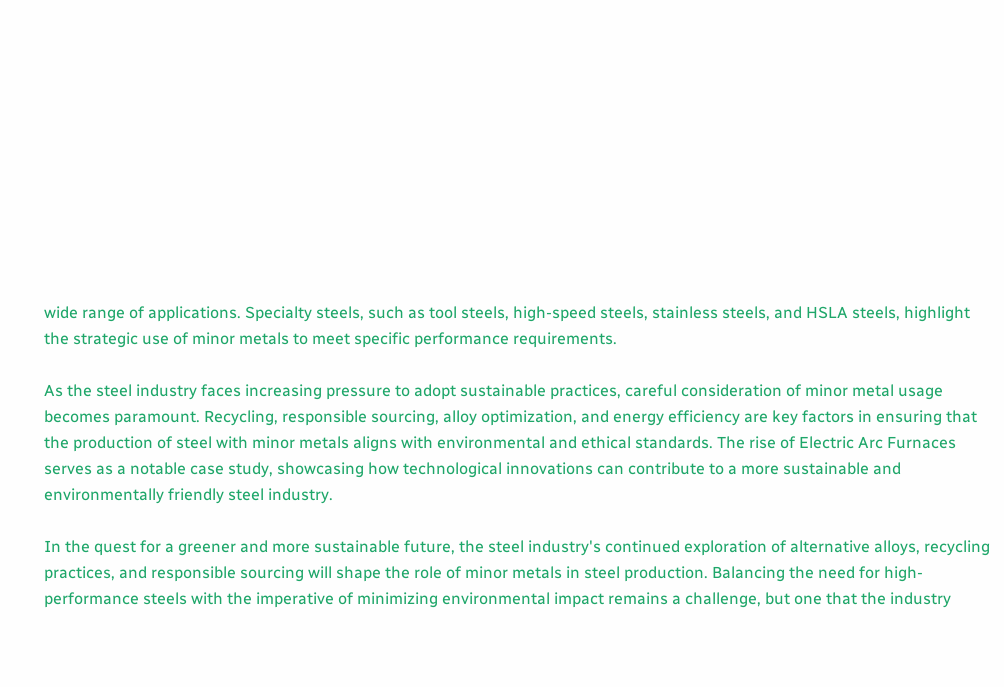wide range of applications. Specialty steels, such as tool steels, high-speed steels, stainless steels, and HSLA steels, highlight the strategic use of minor metals to meet specific performance requirements.

As the steel industry faces increasing pressure to adopt sustainable practices, careful consideration of minor metal usage becomes paramount. Recycling, responsible sourcing, alloy optimization, and energy efficiency are key factors in ensuring that the production of steel with minor metals aligns with environmental and ethical standards. The rise of Electric Arc Furnaces serves as a notable case study, showcasing how technological innovations can contribute to a more sustainable and environmentally friendly steel industry.

In the quest for a greener and more sustainable future, the steel industry's continued exploration of alternative alloys, recycling practices, and responsible sourcing will shape the role of minor metals in steel production. Balancing the need for high-performance steels with the imperative of minimizing environmental impact remains a challenge, but one that the industry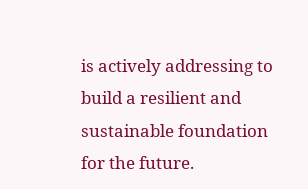is actively addressing to build a resilient and sustainable foundation for the future.